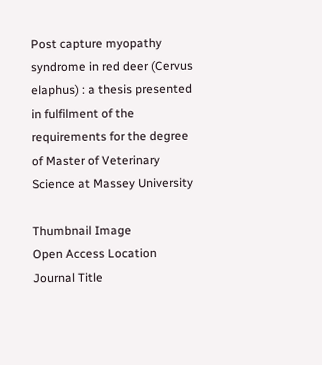Post capture myopathy syndrome in red deer (Cervus elaphus) : a thesis presented in fulfilment of the requirements for the degree of Master of Veterinary Science at Massey University

Thumbnail Image
Open Access Location
Journal Title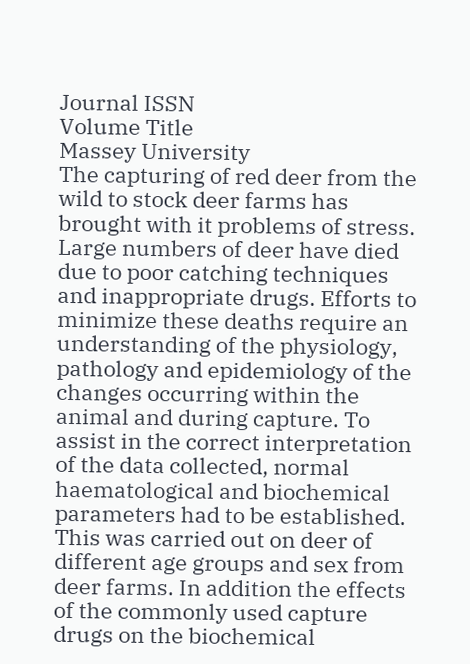Journal ISSN
Volume Title
Massey University
The capturing of red deer from the wild to stock deer farms has brought with it problems of stress. Large numbers of deer have died due to poor catching techniques and inappropriate drugs. Efforts to minimize these deaths require an understanding of the physiology, pathology and epidemiology of the changes occurring within the animal and during capture. To assist in the correct interpretation of the data collected, normal haematological and biochemical parameters had to be established. This was carried out on deer of different age groups and sex from deer farms. In addition the effects of the commonly used capture drugs on the biochemical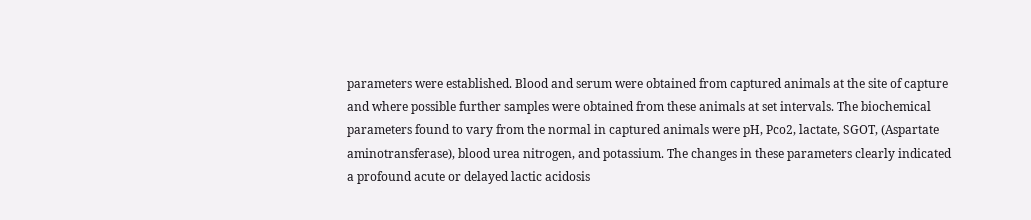parameters were established. Blood and serum were obtained from captured animals at the site of capture and where possible further samples were obtained from these animals at set intervals. The biochemical parameters found to vary from the normal in captured animals were pH, Pco2, lactate, SGOT, (Aspartate aminotransferase), blood urea nitrogen, and potassium. The changes in these parameters clearly indicated a profound acute or delayed lactic acidosis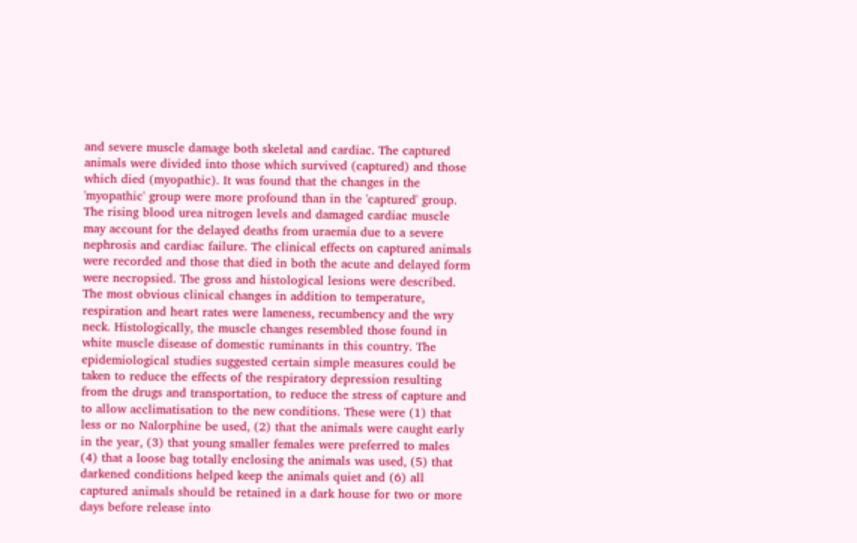and severe muscle damage both skeletal and cardiac. The captured animals were divided into those which survived (captured) and those which died (myopathic). It was found that the changes in the 'myopathic' group were more profound than in the 'captured' group. The rising blood urea nitrogen levels and damaged cardiac muscle may account for the delayed deaths from uraemia due to a severe nephrosis and cardiac failure. The clinical effects on captured animals were recorded and those that died in both the acute and delayed form were necropsied. The gross and histological lesions were described. The most obvious clinical changes in addition to temperature, respiration and heart rates were lameness, recumbency and the wry neck. Histologically, the muscle changes resembled those found in white muscle disease of domestic ruminants in this country. The epidemiological studies suggested certain simple measures could be taken to reduce the effects of the respiratory depression resulting from the drugs and transportation, to reduce the stress of capture and to allow acclimatisation to the new conditions. These were (1) that less or no Nalorphine be used, (2) that the animals were caught early in the year, (3) that young smaller females were preferred to males (4) that a loose bag totally enclosing the animals was used, (5) that darkened conditions helped keep the animals quiet and (6) all captured animals should be retained in a dark house for two or more days before release into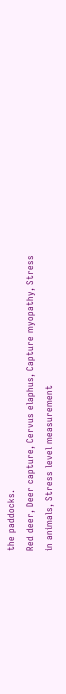the paddocks.
Red deer, Deer capture, Cervus elaphus, Capture myopathy, Stress in animals, Stress level measurement